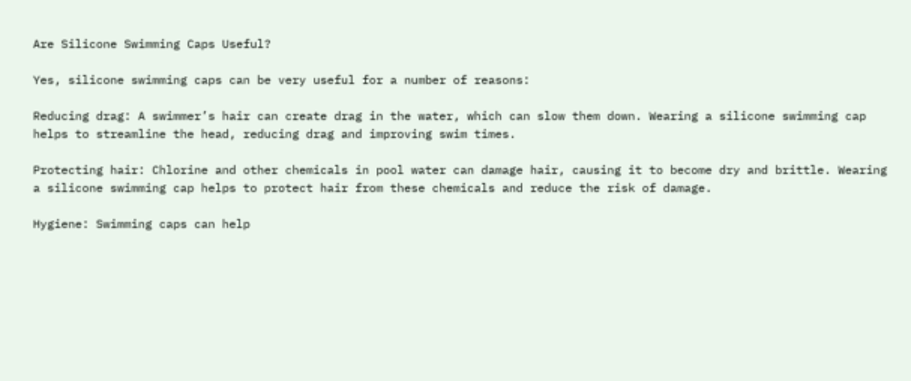Are Silicone Swimming Caps Useful?

Yes, silicone swimming caps can be very useful for a number of reasons:

Reducing drag: A swimmer’s hair can create drag in the water, which can slow them down. Wearing a silicone swimming cap helps to streamline the head, reducing drag and improving swim times.

Protecting hair: Chlorine and other chemicals in pool water can damage hair, causing it to become dry and brittle. Wearing a silicone swimming cap helps to protect hair from these chemicals and reduce the risk of damage.

Hygiene: Swimming caps can help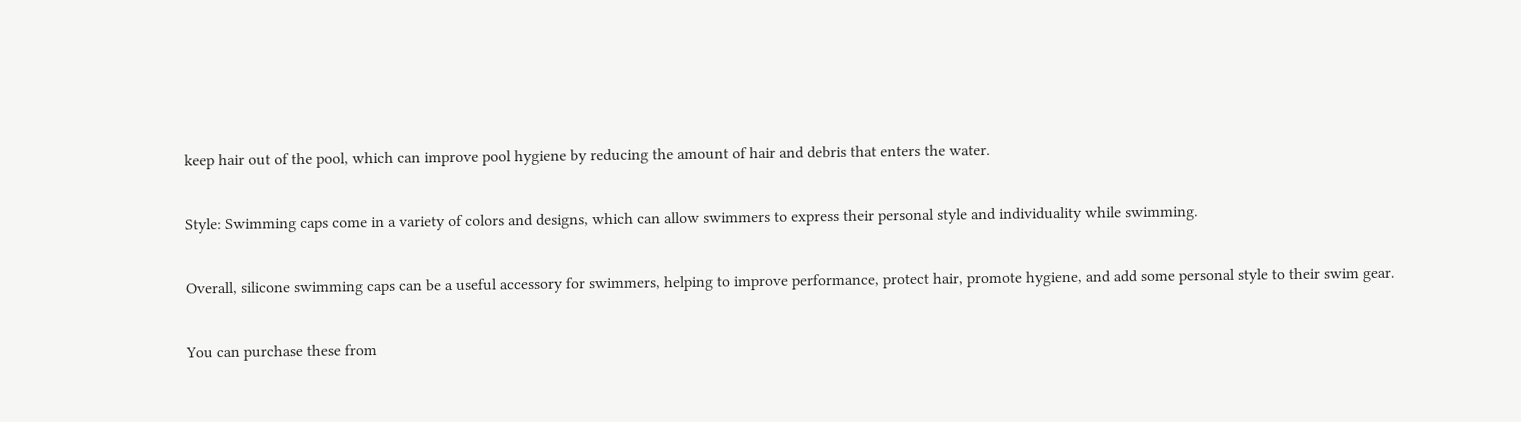keep hair out of the pool, which can improve pool hygiene by reducing the amount of hair and debris that enters the water.

Style: Swimming caps come in a variety of colors and designs, which can allow swimmers to express their personal style and individuality while swimming.

Overall, silicone swimming caps can be a useful accessory for swimmers, helping to improve performance, protect hair, promote hygiene, and add some personal style to their swim gear.

You can purchase these from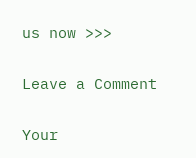us now >>>

Leave a Comment

Your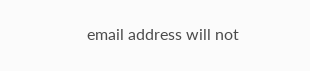email address will not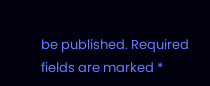be published. Required fields are marked *